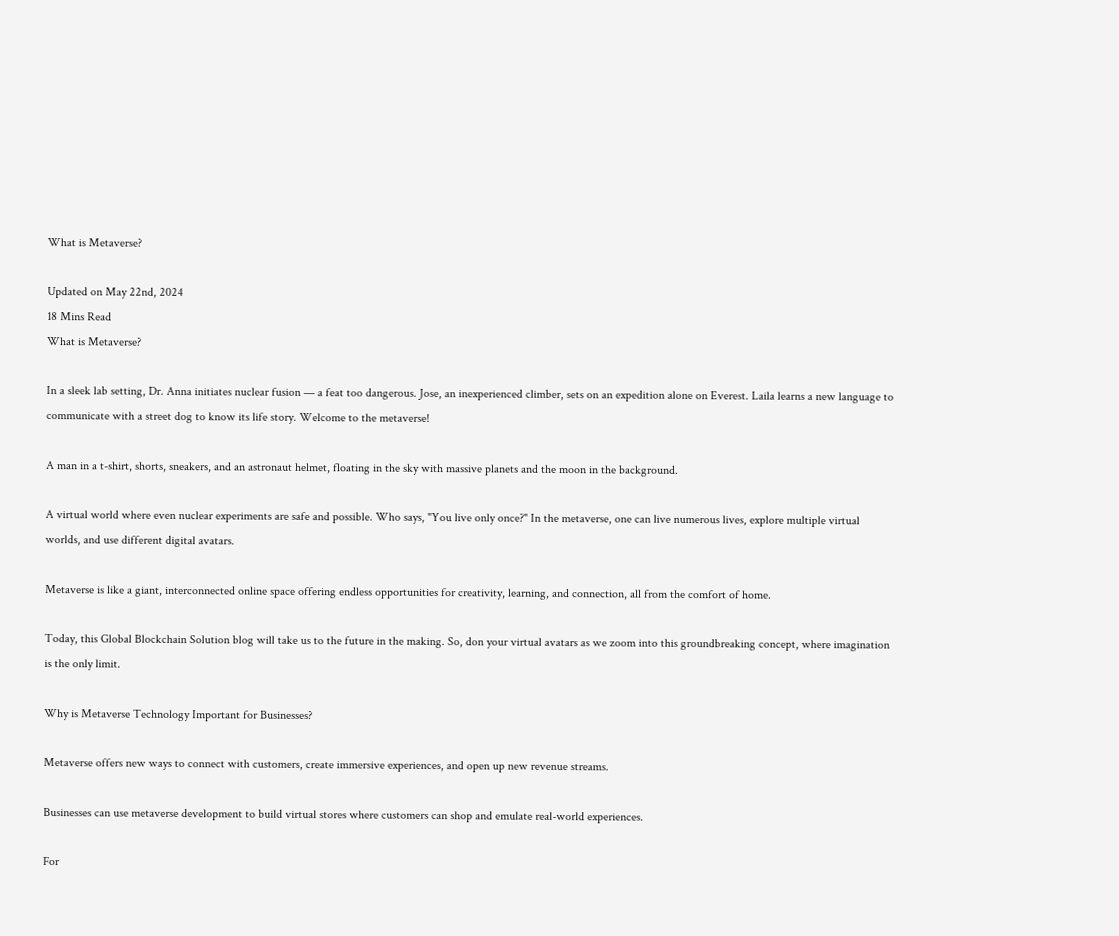What is Metaverse?

Updated on May 22nd, 2024
18 Mins Read
What is Metaverse?

In a sleek lab setting, Dr. Anna initiates nuclear fusion — a feat too dangerous. Jose, an inexperienced climber, sets on an expedition alone on Everest. Laila learns a new language to communicate with a street dog to know its life story. Welcome to the metaverse!

A man in a t-shirt, shorts, sneakers, and an astronaut helmet, floating in the sky with massive planets and the moon in the background.

A virtual world where even nuclear experiments are safe and possible. Who says, "You live only once?" In the metaverse, one can live numerous lives, explore multiple virtual worlds, and use different digital avatars.

Metaverse is like a giant, interconnected online space offering endless opportunities for creativity, learning, and connection, all from the comfort of home.

Today, this Global Blockchain Solution blog will take us to the future in the making. So, don your virtual avatars as we zoom into this groundbreaking concept, where imagination is the only limit.

Why is Metaverse Technology Important for Businesses?

Metaverse offers new ways to connect with customers, create immersive experiences, and open up new revenue streams.

Businesses can use metaverse development to build virtual stores where customers can shop and emulate real-world experiences.

For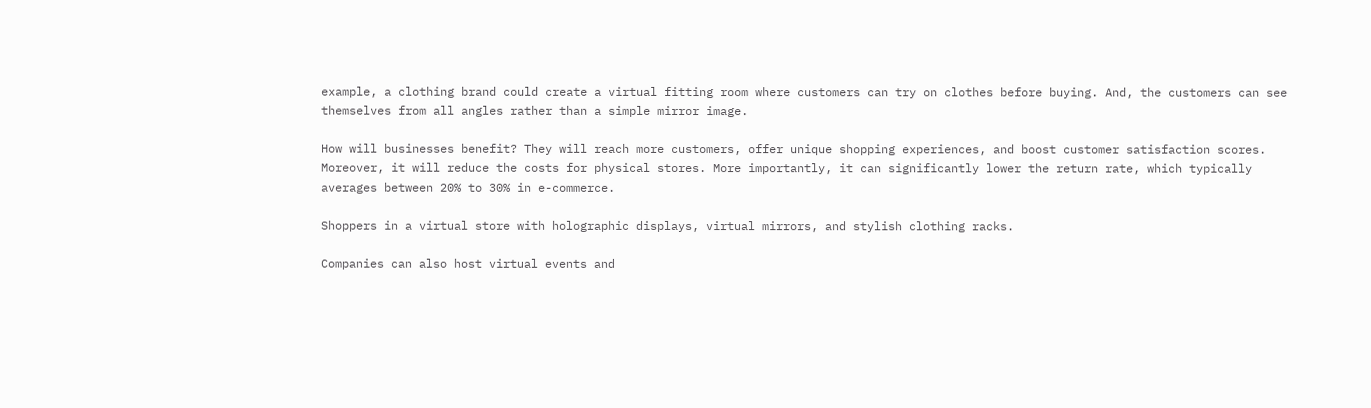example, a clothing brand could create a virtual fitting room where customers can try on clothes before buying. And, the customers can see themselves from all angles rather than a simple mirror image.

How will businesses benefit? They will reach more customers, offer unique shopping experiences, and boost customer satisfaction scores. Moreover, it will reduce the costs for physical stores. More importantly, it can significantly lower the return rate, which typically averages between 20% to 30% in e-commerce.

Shoppers in a virtual store with holographic displays, virtual mirrors, and stylish clothing racks.

Companies can also host virtual events and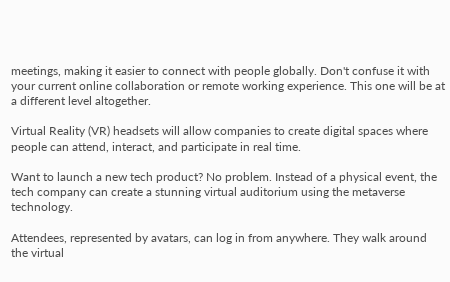meetings, making it easier to connect with people globally. Don't confuse it with your current online collaboration or remote working experience. This one will be at a different level altogether.

Virtual Reality (VR) headsets will allow companies to create digital spaces where people can attend, interact, and participate in real time.

Want to launch a new tech product? No problem. Instead of a physical event, the tech company can create a stunning virtual auditorium using the metaverse technology.

Attendees, represented by avatars, can log in from anywhere. They walk around the virtual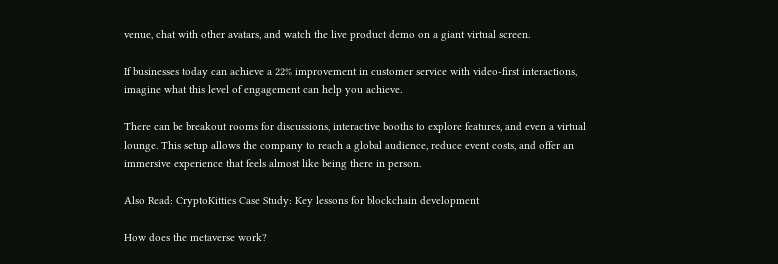venue, chat with other avatars, and watch the live product demo on a giant virtual screen.

If businesses today can achieve a 22% improvement in customer service with video-first interactions, imagine what this level of engagement can help you achieve.

There can be breakout rooms for discussions, interactive booths to explore features, and even a virtual lounge. This setup allows the company to reach a global audience, reduce event costs, and offer an immersive experience that feels almost like being there in person.

Also Read: CryptoKitties Case Study: Key lessons for blockchain development

How does the metaverse work?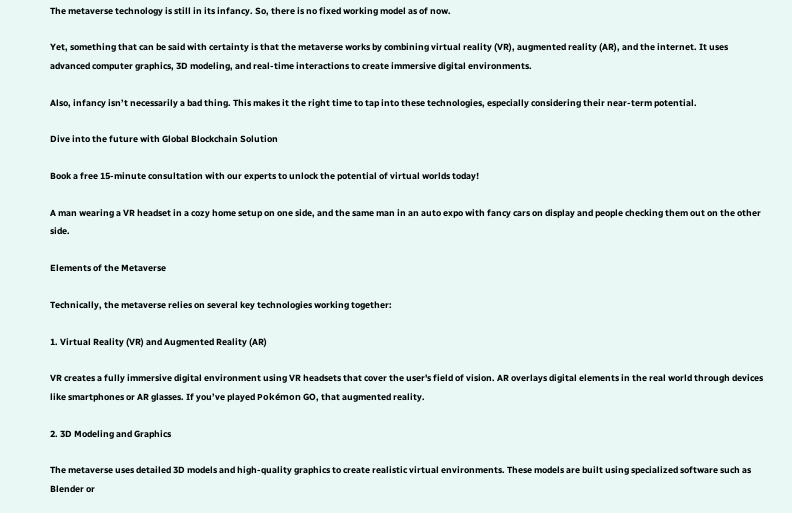The metaverse technology is still in its infancy. So, there is no fixed working model as of now.

Yet, something that can be said with certainty is that the metaverse works by combining virtual reality (VR), augmented reality (AR), and the internet. It uses advanced computer graphics, 3D modeling, and real-time interactions to create immersive digital environments.

Also, infancy isn’t necessarily a bad thing. This makes it the right time to tap into these technologies, especially considering their near-term potential.

Dive into the future with Global Blockchain Solution

Book a free 15-minute consultation with our experts to unlock the potential of virtual worlds today!

A man wearing a VR headset in a cozy home setup on one side, and the same man in an auto expo with fancy cars on display and people checking them out on the other side.

Elements of the Metaverse

Technically, the metaverse relies on several key technologies working together:

1. Virtual Reality (VR) and Augmented Reality (AR)

VR creates a fully immersive digital environment using VR headsets that cover the user's field of vision. AR overlays digital elements in the real world through devices like smartphones or AR glasses. If you’ve played Pokémon GO, that augmented reality.

2. 3D Modeling and Graphics

The metaverse uses detailed 3D models and high-quality graphics to create realistic virtual environments. These models are built using specialized software such as Blender or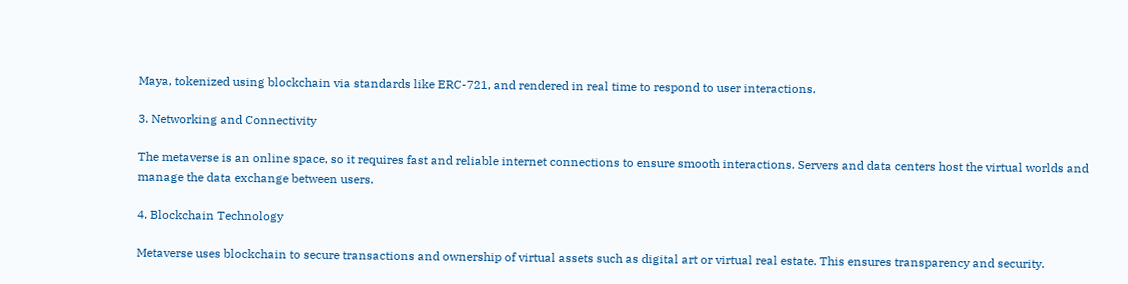Maya, tokenized using blockchain via standards like ERC-721, and rendered in real time to respond to user interactions.

3. Networking and Connectivity

The metaverse is an online space, so it requires fast and reliable internet connections to ensure smooth interactions. Servers and data centers host the virtual worlds and manage the data exchange between users.

4. Blockchain Technology

Metaverse uses blockchain to secure transactions and ownership of virtual assets such as digital art or virtual real estate. This ensures transparency and security.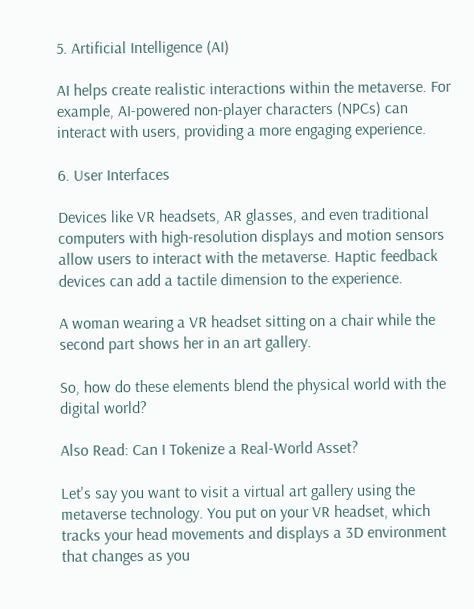5. Artificial Intelligence (AI)

AI helps create realistic interactions within the metaverse. For example, AI-powered non-player characters (NPCs) can interact with users, providing a more engaging experience.

6. User Interfaces

Devices like VR headsets, AR glasses, and even traditional computers with high-resolution displays and motion sensors allow users to interact with the metaverse. Haptic feedback devices can add a tactile dimension to the experience.

A woman wearing a VR headset sitting on a chair while the second part shows her in an art gallery.

So, how do these elements blend the physical world with the digital world?

Also Read: Can I Tokenize a Real-World Asset?

Let's say you want to visit a virtual art gallery using the metaverse technology. You put on your VR headset, which tracks your head movements and displays a 3D environment that changes as you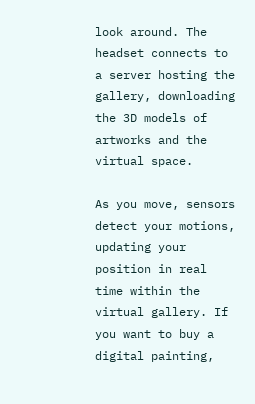look around. The headset connects to a server hosting the gallery, downloading the 3D models of artworks and the virtual space.

As you move, sensors detect your motions, updating your position in real time within the virtual gallery. If you want to buy a digital painting,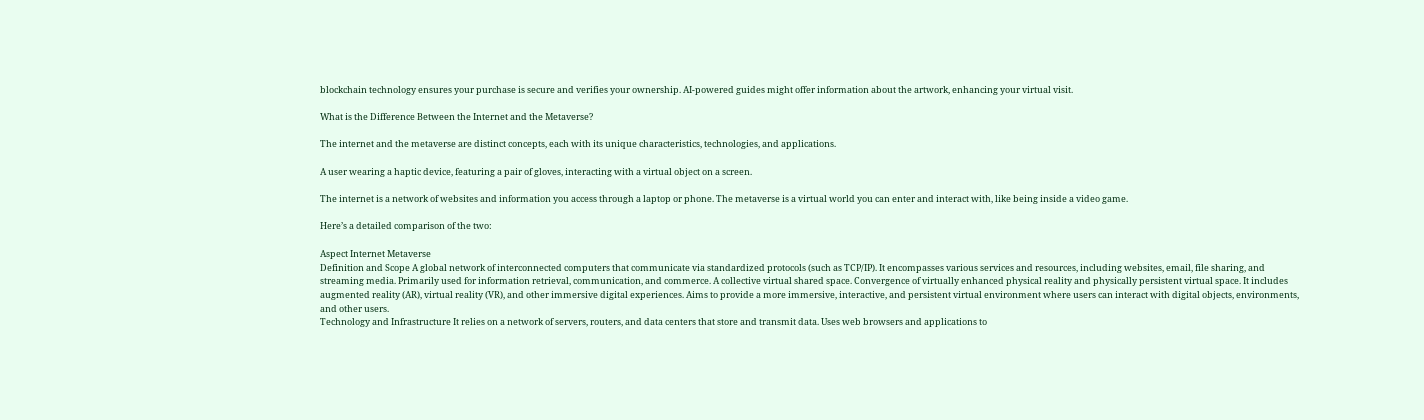blockchain technology ensures your purchase is secure and verifies your ownership. AI-powered guides might offer information about the artwork, enhancing your virtual visit.

What is the Difference Between the Internet and the Metaverse?

The internet and the metaverse are distinct concepts, each with its unique characteristics, technologies, and applications.

A user wearing a haptic device, featuring a pair of gloves, interacting with a virtual object on a screen.

The internet is a network of websites and information you access through a laptop or phone. The metaverse is a virtual world you can enter and interact with, like being inside a video game.

Here’s a detailed comparison of the two:

Aspect Internet Metaverse
Definition and Scope A global network of interconnected computers that communicate via standardized protocols (such as TCP/IP). It encompasses various services and resources, including websites, email, file sharing, and streaming media. Primarily used for information retrieval, communication, and commerce. A collective virtual shared space. Convergence of virtually enhanced physical reality and physically persistent virtual space. It includes augmented reality (AR), virtual reality (VR), and other immersive digital experiences. Aims to provide a more immersive, interactive, and persistent virtual environment where users can interact with digital objects, environments, and other users.
Technology and Infrastructure It relies on a network of servers, routers, and data centers that store and transmit data. Uses web browsers and applications to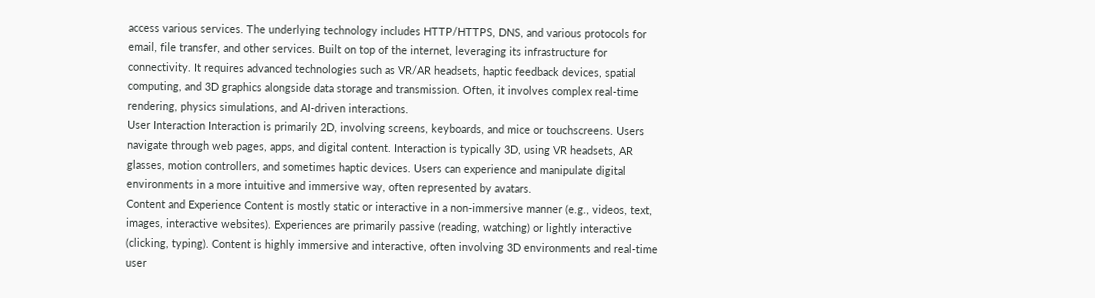access various services. The underlying technology includes HTTP/HTTPS, DNS, and various protocols for email, file transfer, and other services. Built on top of the internet, leveraging its infrastructure for connectivity. It requires advanced technologies such as VR/AR headsets, haptic feedback devices, spatial computing, and 3D graphics alongside data storage and transmission. Often, it involves complex real-time rendering, physics simulations, and AI-driven interactions.
User Interaction Interaction is primarily 2D, involving screens, keyboards, and mice or touchscreens. Users navigate through web pages, apps, and digital content. Interaction is typically 3D, using VR headsets, AR glasses, motion controllers, and sometimes haptic devices. Users can experience and manipulate digital environments in a more intuitive and immersive way, often represented by avatars.
Content and Experience Content is mostly static or interactive in a non-immersive manner (e.g., videos, text, images, interactive websites). Experiences are primarily passive (reading, watching) or lightly interactive (clicking, typing). Content is highly immersive and interactive, often involving 3D environments and real-time user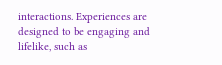interactions. Experiences are designed to be engaging and lifelike, such as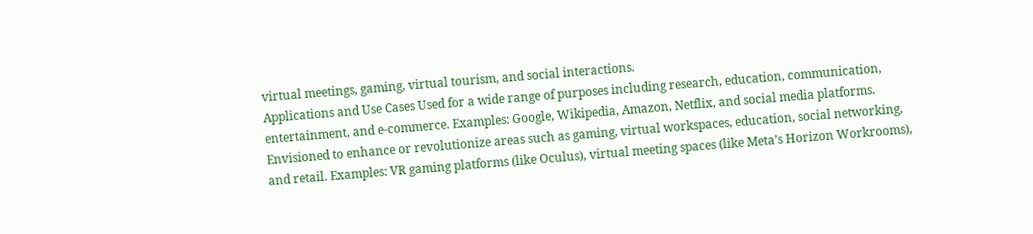virtual meetings, gaming, virtual tourism, and social interactions.
Applications and Use Cases Used for a wide range of purposes including research, education, communication, entertainment, and e-commerce. Examples: Google, Wikipedia, Amazon, Netflix, and social media platforms. Envisioned to enhance or revolutionize areas such as gaming, virtual workspaces, education, social networking, and retail. Examples: VR gaming platforms (like Oculus), virtual meeting spaces (like Meta’s Horizon Workrooms),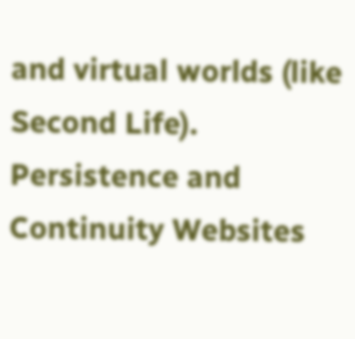and virtual worlds (like Second Life).
Persistence and Continuity Websites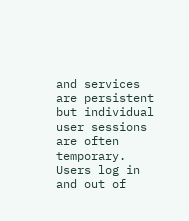and services are persistent but individual user sessions are often temporary. Users log in and out of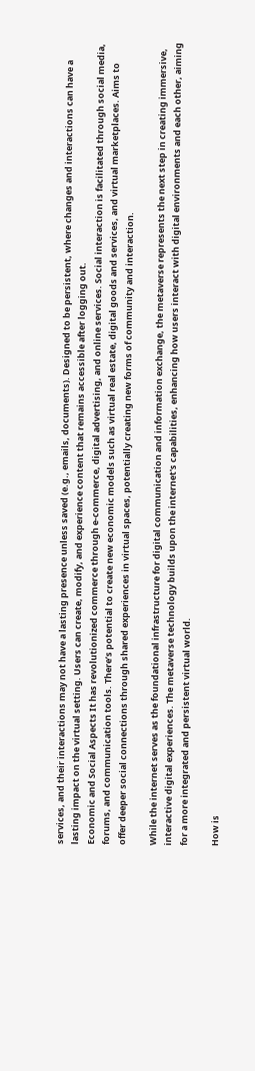services, and their interactions may not have a lasting presence unless saved (e.g., emails, documents). Designed to be persistent, where changes and interactions can have a lasting impact on the virtual setting. Users can create, modify, and experience content that remains accessible after logging out.
Economic and Social Aspects It has revolutionized commerce through e-commerce, digital advertising, and online services. Social interaction is facilitated through social media, forums, and communication tools. There’s potential to create new economic models such as virtual real estate, digital goods and services, and virtual marketplaces. Aims to offer deeper social connections through shared experiences in virtual spaces, potentially creating new forms of community and interaction.

While the internet serves as the foundational infrastructure for digital communication and information exchange, the metaverse represents the next step in creating immersive, interactive digital experiences. The metaverse technology builds upon the internet's capabilities, enhancing how users interact with digital environments and each other, aiming for a more integrated and persistent virtual world.

How is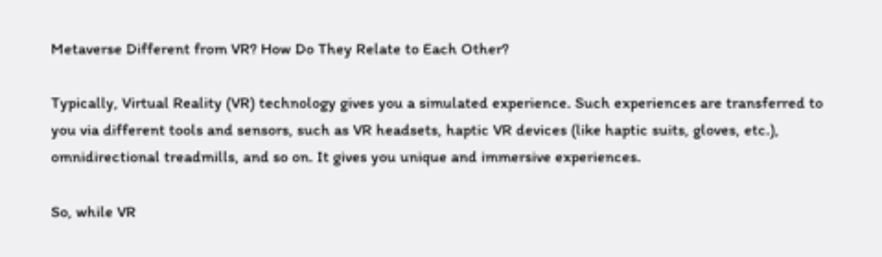Metaverse Different from VR? How Do They Relate to Each Other?

Typically, Virtual Reality (VR) technology gives you a simulated experience. Such experiences are transferred to you via different tools and sensors, such as VR headsets, haptic VR devices (like haptic suits, gloves, etc.), omnidirectional treadmills, and so on. It gives you unique and immersive experiences.

So, while VR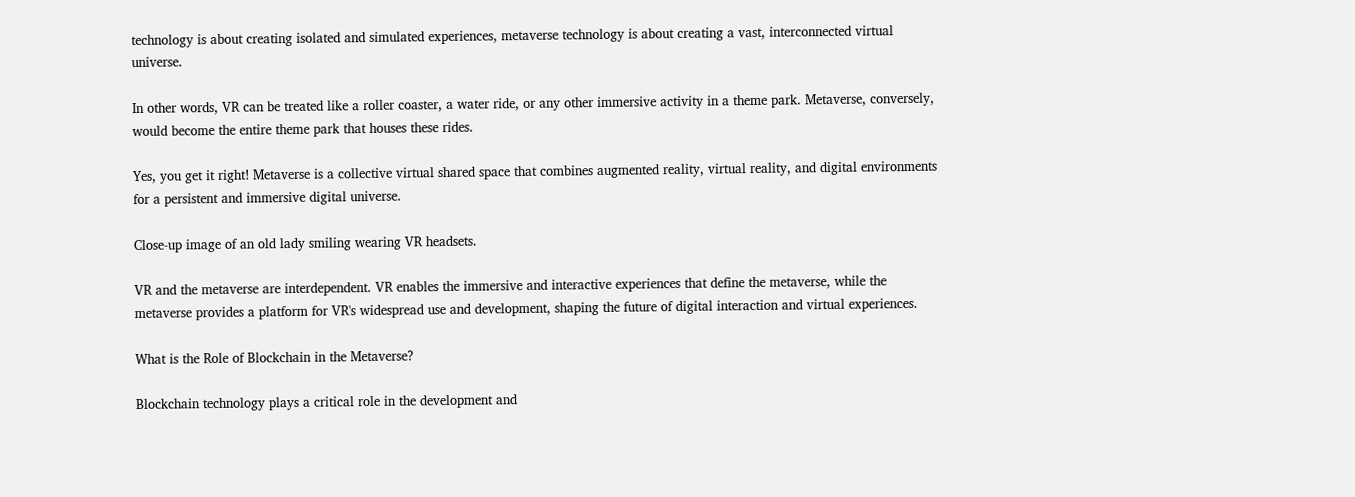technology is about creating isolated and simulated experiences, metaverse technology is about creating a vast, interconnected virtual universe.

In other words, VR can be treated like a roller coaster, a water ride, or any other immersive activity in a theme park. Metaverse, conversely, would become the entire theme park that houses these rides.

Yes, you get it right! Metaverse is a collective virtual shared space that combines augmented reality, virtual reality, and digital environments for a persistent and immersive digital universe.

Close-up image of an old lady smiling wearing VR headsets.

VR and the metaverse are interdependent. VR enables the immersive and interactive experiences that define the metaverse, while the metaverse provides a platform for VR's widespread use and development, shaping the future of digital interaction and virtual experiences.

What is the Role of Blockchain in the Metaverse?

Blockchain technology plays a critical role in the development and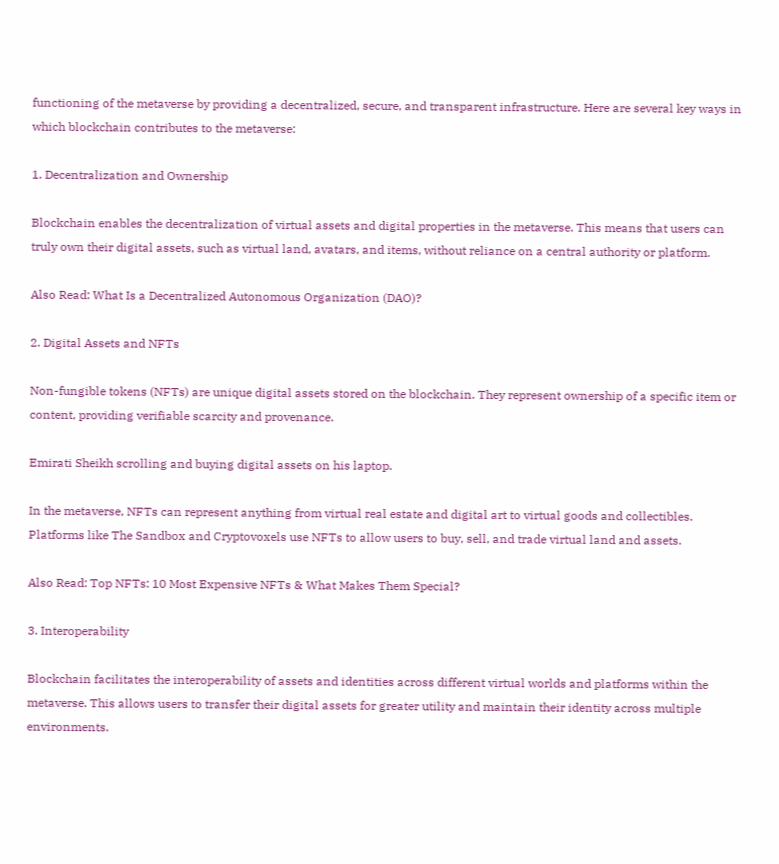functioning of the metaverse by providing a decentralized, secure, and transparent infrastructure. Here are several key ways in which blockchain contributes to the metaverse:

1. Decentralization and Ownership

Blockchain enables the decentralization of virtual assets and digital properties in the metaverse. This means that users can truly own their digital assets, such as virtual land, avatars, and items, without reliance on a central authority or platform.

Also Read: What Is a Decentralized Autonomous Organization (DAO)?

2. Digital Assets and NFTs

Non-fungible tokens (NFTs) are unique digital assets stored on the blockchain. They represent ownership of a specific item or content, providing verifiable scarcity and provenance.

Emirati Sheikh scrolling and buying digital assets on his laptop.

In the metaverse, NFTs can represent anything from virtual real estate and digital art to virtual goods and collectibles. Platforms like The Sandbox and Cryptovoxels use NFTs to allow users to buy, sell, and trade virtual land and assets.

Also Read: Top NFTs: 10 Most Expensive NFTs & What Makes Them Special?

3. Interoperability

Blockchain facilitates the interoperability of assets and identities across different virtual worlds and platforms within the metaverse. This allows users to transfer their digital assets for greater utility and maintain their identity across multiple environments.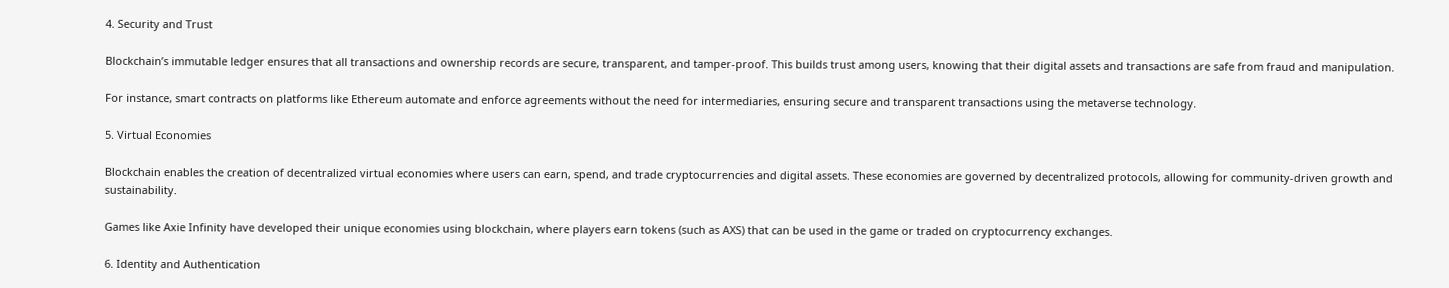4. Security and Trust

Blockchain’s immutable ledger ensures that all transactions and ownership records are secure, transparent, and tamper-proof. This builds trust among users, knowing that their digital assets and transactions are safe from fraud and manipulation.

For instance, smart contracts on platforms like Ethereum automate and enforce agreements without the need for intermediaries, ensuring secure and transparent transactions using the metaverse technology.

5. Virtual Economies

Blockchain enables the creation of decentralized virtual economies where users can earn, spend, and trade cryptocurrencies and digital assets. These economies are governed by decentralized protocols, allowing for community-driven growth and sustainability.

Games like Axie Infinity have developed their unique economies using blockchain, where players earn tokens (such as AXS) that can be used in the game or traded on cryptocurrency exchanges.

6. Identity and Authentication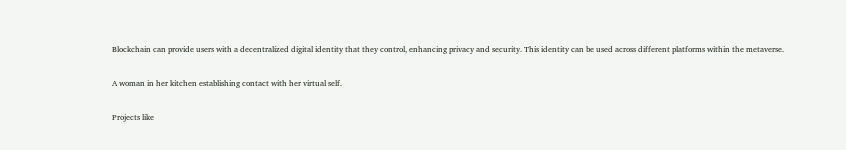Blockchain can provide users with a decentralized digital identity that they control, enhancing privacy and security. This identity can be used across different platforms within the metaverse.

A woman in her kitchen establishing contact with her virtual self.

Projects like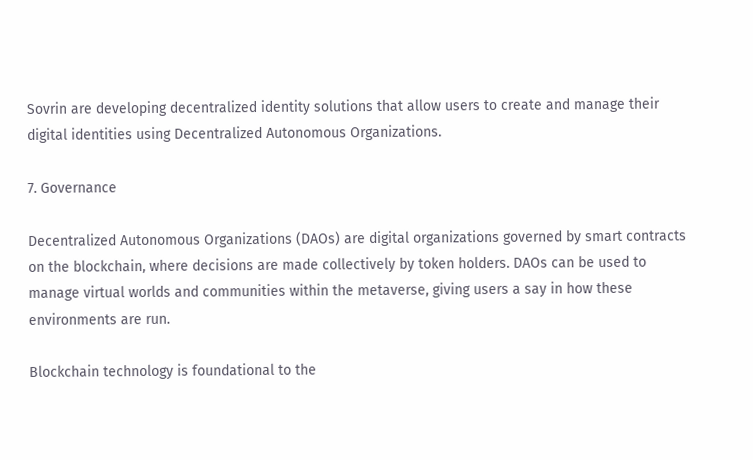Sovrin are developing decentralized identity solutions that allow users to create and manage their digital identities using Decentralized Autonomous Organizations.

7. Governance

Decentralized Autonomous Organizations (DAOs) are digital organizations governed by smart contracts on the blockchain, where decisions are made collectively by token holders. DAOs can be used to manage virtual worlds and communities within the metaverse, giving users a say in how these environments are run.

Blockchain technology is foundational to the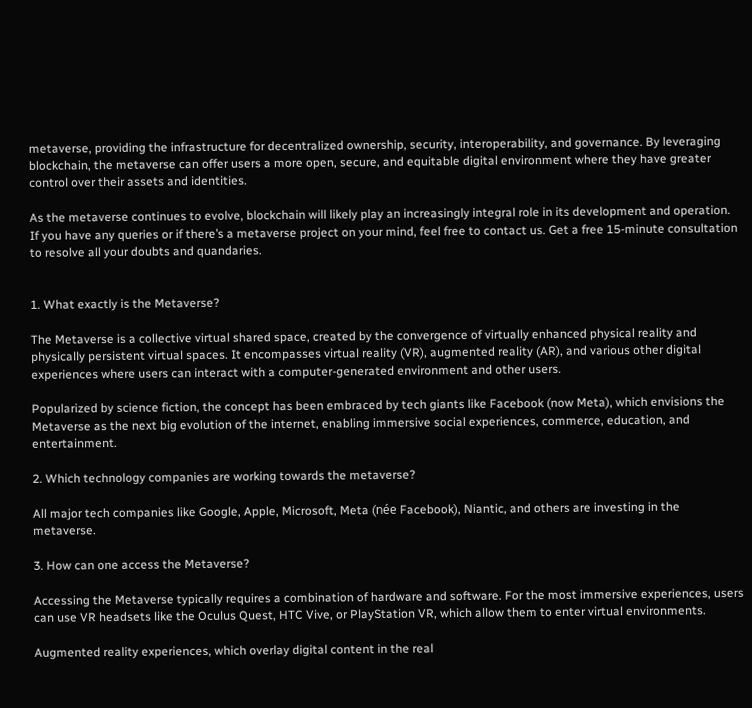metaverse, providing the infrastructure for decentralized ownership, security, interoperability, and governance. By leveraging blockchain, the metaverse can offer users a more open, secure, and equitable digital environment where they have greater control over their assets and identities.

As the metaverse continues to evolve, blockchain will likely play an increasingly integral role in its development and operation. If you have any queries or if there’s a metaverse project on your mind, feel free to contact us. Get a free 15-minute consultation to resolve all your doubts and quandaries.


1. What exactly is the Metaverse?

The Metaverse is a collective virtual shared space, created by the convergence of virtually enhanced physical reality and physically persistent virtual spaces. It encompasses virtual reality (VR), augmented reality (AR), and various other digital experiences where users can interact with a computer-generated environment and other users.

Popularized by science fiction, the concept has been embraced by tech giants like Facebook (now Meta), which envisions the Metaverse as the next big evolution of the internet, enabling immersive social experiences, commerce, education, and entertainment.

2. Which technology companies are working towards the metaverse?

All major tech companies like Google, Apple, Microsoft, Meta (née Facebook), Niantic, and others are investing in the metaverse.

3. How can one access the Metaverse?

Accessing the Metaverse typically requires a combination of hardware and software. For the most immersive experiences, users can use VR headsets like the Oculus Quest, HTC Vive, or PlayStation VR, which allow them to enter virtual environments.

Augmented reality experiences, which overlay digital content in the real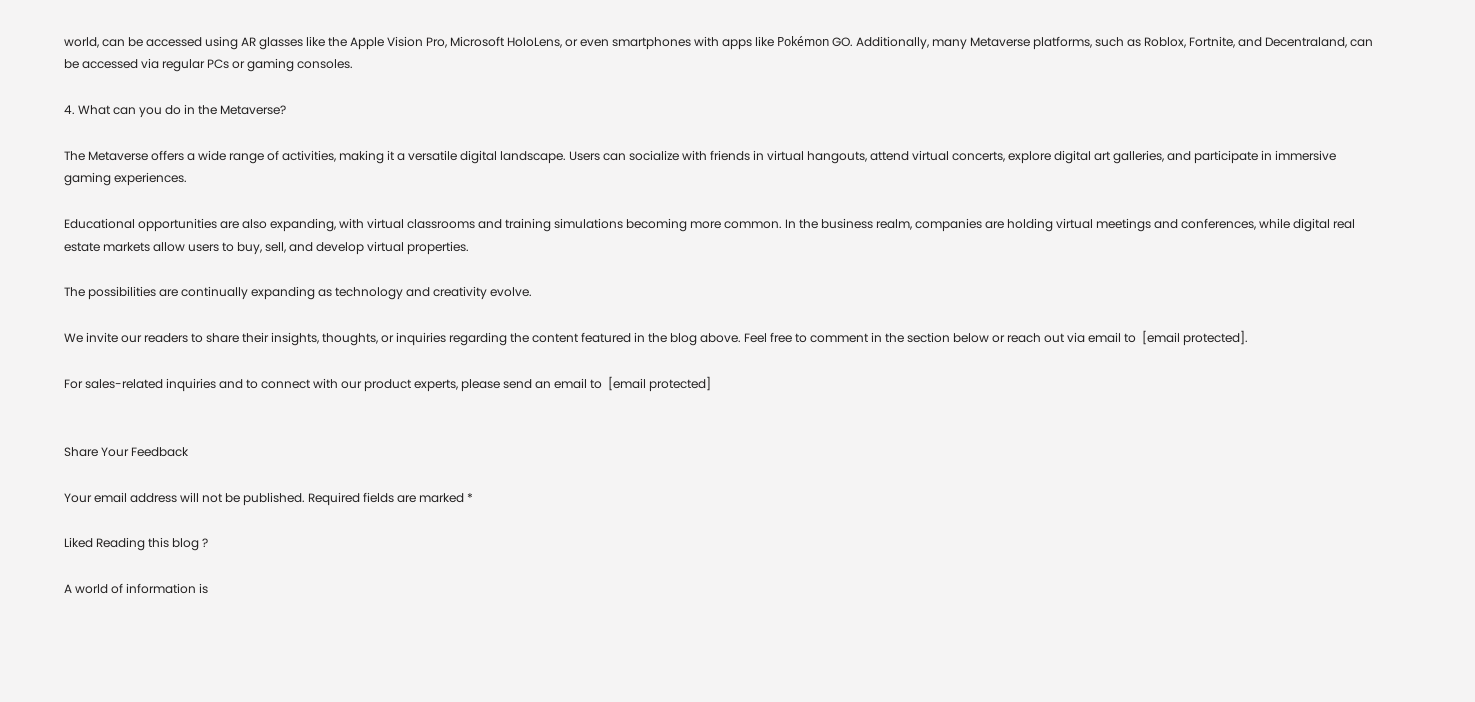world, can be accessed using AR glasses like the Apple Vision Pro, Microsoft HoloLens, or even smartphones with apps like Pokémon GO. Additionally, many Metaverse platforms, such as Roblox, Fortnite, and Decentraland, can be accessed via regular PCs or gaming consoles.

4. What can you do in the Metaverse?

The Metaverse offers a wide range of activities, making it a versatile digital landscape. Users can socialize with friends in virtual hangouts, attend virtual concerts, explore digital art galleries, and participate in immersive gaming experiences.

Educational opportunities are also expanding, with virtual classrooms and training simulations becoming more common. In the business realm, companies are holding virtual meetings and conferences, while digital real estate markets allow users to buy, sell, and develop virtual properties.

The possibilities are continually expanding as technology and creativity evolve.

We invite our readers to share their insights, thoughts, or inquiries regarding the content featured in the blog above. Feel free to comment in the section below or reach out via email to  [email protected].

For sales-related inquiries and to connect with our product experts, please send an email to  [email protected]


Share Your Feedback

Your email address will not be published. Required fields are marked *

Liked Reading this blog ?

A world of information is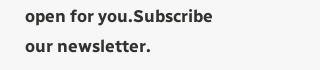open for you.Subscribe our newsletter.